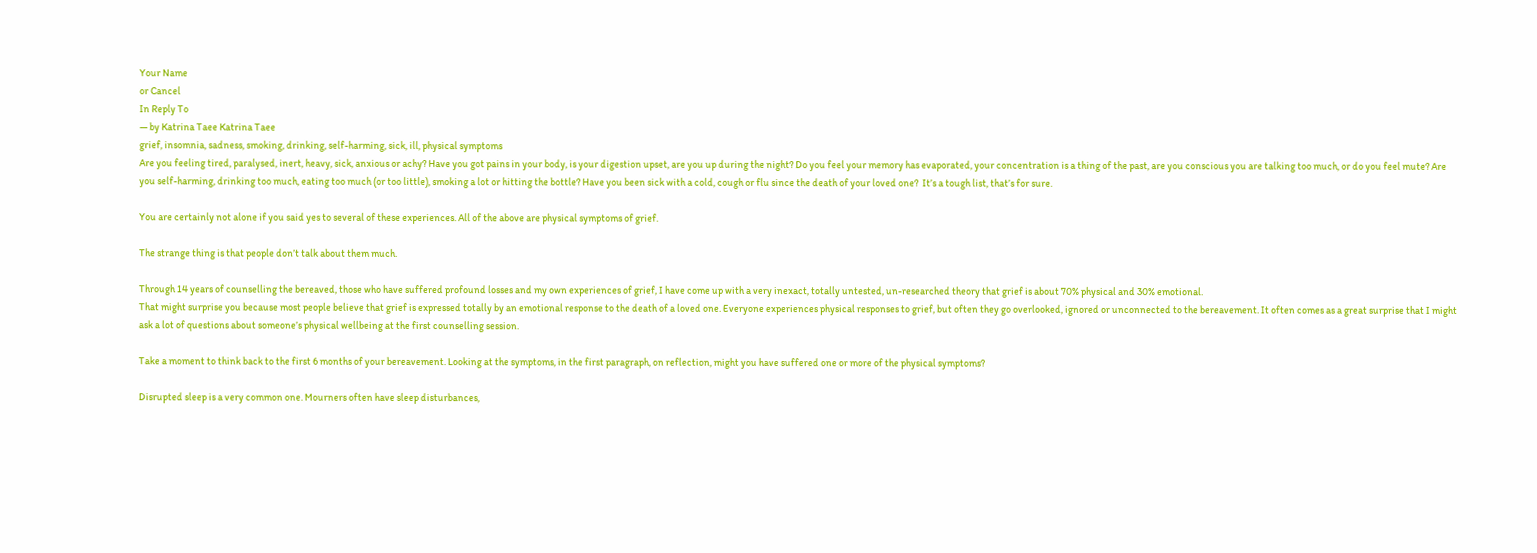Your Name
or Cancel
In Reply To
— by Katrina Taee Katrina Taee
grief, insomnia, sadness, smoking, drinking, self-harming, sick, ill, physical symptoms
Are you feeling tired, paralysed, inert, heavy, sick, anxious or achy? Have you got pains in your body, is your digestion upset, are you up during the night? Do you feel your memory has evaporated, your concentration is a thing of the past, are you conscious you are talking too much, or do you feel mute? Are you self-harming, drinking too much, eating too much (or too little), smoking a lot or hitting the bottle? Have you been sick with a cold, cough or flu since the death of your loved one?  It’s a tough list, that’s for sure.

You are certainly not alone if you said yes to several of these experiences. All of the above are physical symptoms of grief.

The strange thing is that people don’t talk about them much.

Through 14 years of counselling the bereaved, those who have suffered profound losses and my own experiences of grief, I have come up with a very inexact, totally untested, un-researched theory that grief is about 70% physical and 30% emotional.
That might surprise you because most people believe that grief is expressed totally by an emotional response to the death of a loved one. Everyone experiences physical responses to grief, but often they go overlooked, ignored or unconnected to the bereavement. It often comes as a great surprise that I might ask a lot of questions about someone’s physical wellbeing at the first counselling session.

Take a moment to think back to the first 6 months of your bereavement. Looking at the symptoms, in the first paragraph, on reflection, might you have suffered one or more of the physical symptoms?

Disrupted sleep is a very common one. Mourners often have sleep disturbances,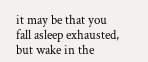it may be that you fall asleep exhausted, but wake in the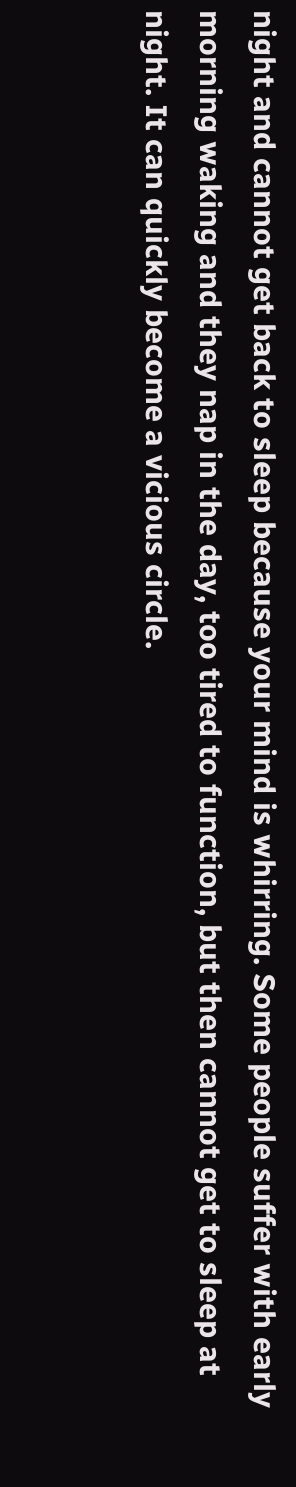night and cannot get back to sleep because your mind is whirring. Some people suffer with early morning waking and they nap in the day, too tired to function, but then cannot get to sleep at night. It can quickly become a vicious circle.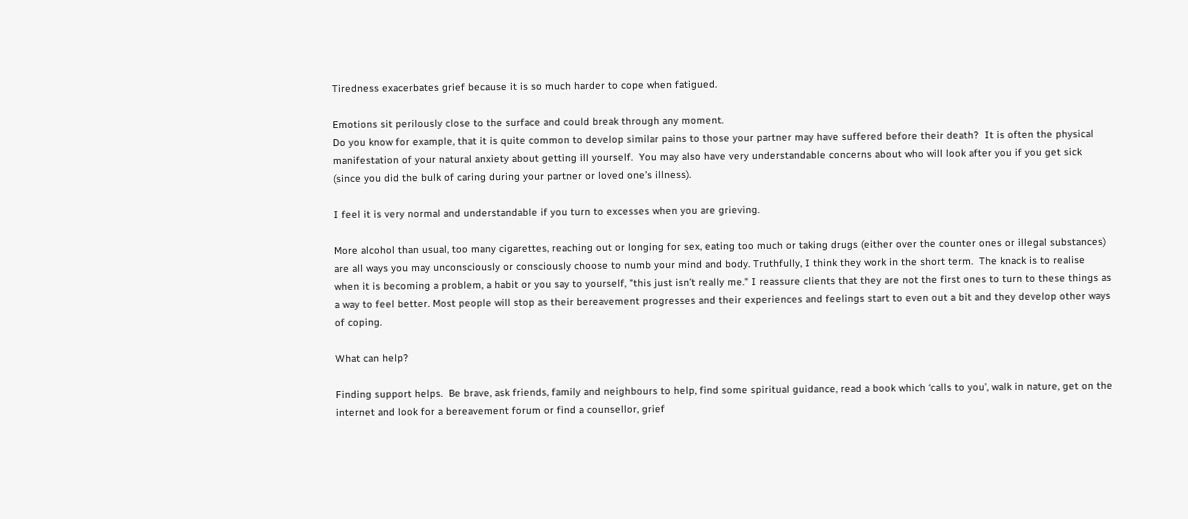Tiredness exacerbates grief because it is so much harder to cope when fatigued.

Emotions sit perilously close to the surface and could break through any moment.
Do you know for example, that it is quite common to develop similar pains to those your partner may have suffered before their death?  It is often the physical manifestation of your natural anxiety about getting ill yourself.  You may also have very understandable concerns about who will look after you if you get sick (since you did the bulk of caring during your partner or loved one’s illness).

I feel it is very normal and understandable if you turn to excesses when you are grieving.

More alcohol than usual, too many cigarettes, reaching out or longing for sex, eating too much or taking drugs (either over the counter ones or illegal substances) are all ways you may unconsciously or consciously choose to numb your mind and body. Truthfully, I think they work in the short term.  The knack is to realise when it is becoming a problem, a habit or you say to yourself, "this just isn’t really me." I reassure clients that they are not the first ones to turn to these things as a way to feel better. Most people will stop as their bereavement progresses and their experiences and feelings start to even out a bit and they develop other ways of coping.

What can help?

Finding support helps.  Be brave, ask friends, family and neighbours to help, find some spiritual guidance, read a book which ‘calls to you’, walk in nature, get on the  internet and look for a bereavement forum or find a counsellor, grief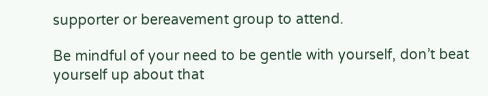supporter or bereavement group to attend.

Be mindful of your need to be gentle with yourself, don’t beat yourself up about that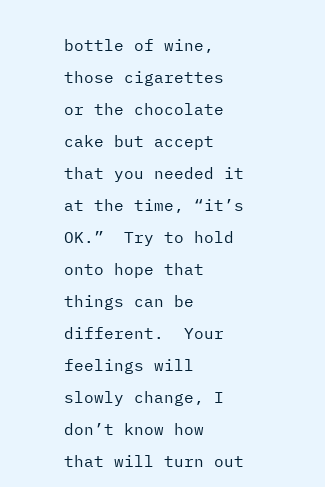bottle of wine, those cigarettes or the chocolate cake but accept that you needed it at the time, “it’s OK.”  Try to hold onto hope that things can be different.  Your feelings will slowly change, I don’t know how that will turn out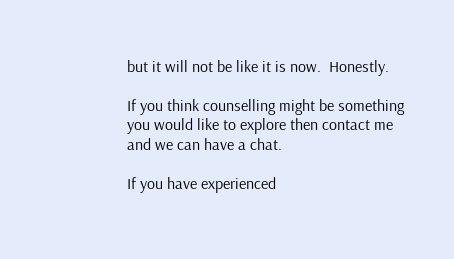but it will not be like it is now.  Honestly.

If you think counselling might be something you would like to explore then contact me and we can have a chat.

If you have experienced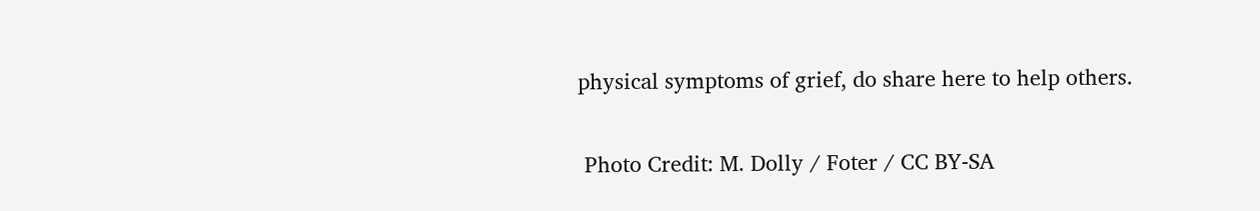physical symptoms of grief, do share here to help others.

 Photo Credit: M. Dolly / Foter / CC BY-SA